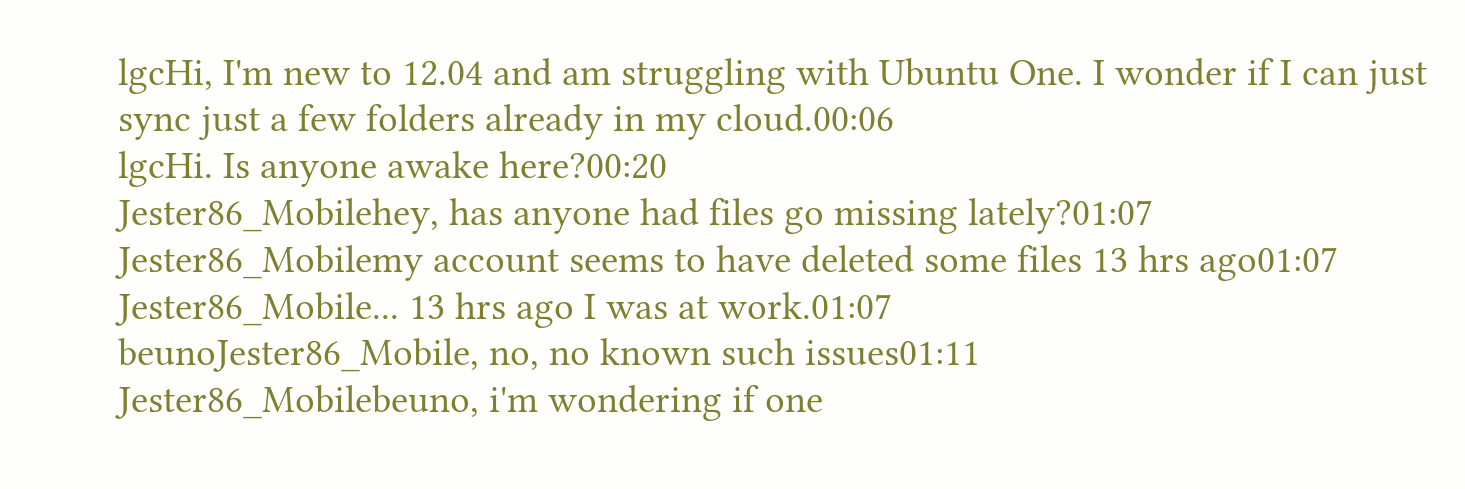lgcHi, I'm new to 12.04 and am struggling with Ubuntu One. I wonder if I can just sync just a few folders already in my cloud.00:06
lgcHi. Is anyone awake here?00:20
Jester86_Mobilehey, has anyone had files go missing lately?01:07
Jester86_Mobilemy account seems to have deleted some files 13 hrs ago01:07
Jester86_Mobile... 13 hrs ago I was at work.01:07
beunoJester86_Mobile, no, no known such issues01:11
Jester86_Mobilebeuno, i'm wondering if one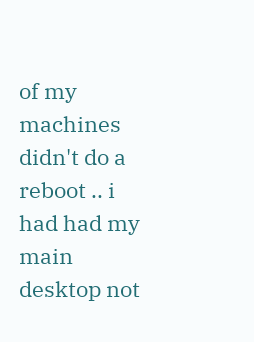of my machines didn't do a reboot .. i had had my main desktop not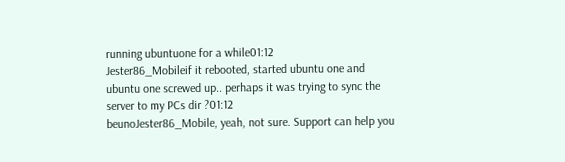running ubuntuone for a while01:12
Jester86_Mobileif it rebooted, started ubuntu one and ubuntu one screwed up.. perhaps it was trying to sync the server to my PCs dir ?01:12
beunoJester86_Mobile, yeah, not sure. Support can help you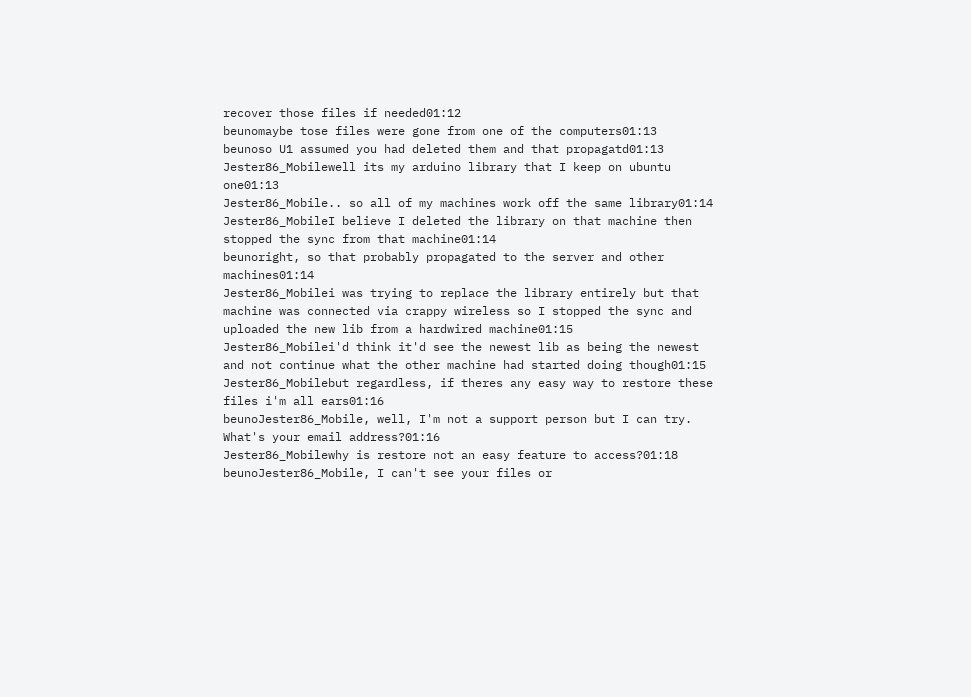recover those files if needed01:12
beunomaybe tose files were gone from one of the computers01:13
beunoso U1 assumed you had deleted them and that propagatd01:13
Jester86_Mobilewell its my arduino library that I keep on ubuntu one01:13
Jester86_Mobile.. so all of my machines work off the same library01:14
Jester86_MobileI believe I deleted the library on that machine then stopped the sync from that machine01:14
beunoright, so that probably propagated to the server and other machines01:14
Jester86_Mobilei was trying to replace the library entirely but that machine was connected via crappy wireless so I stopped the sync and uploaded the new lib from a hardwired machine01:15
Jester86_Mobilei'd think it'd see the newest lib as being the newest and not continue what the other machine had started doing though01:15
Jester86_Mobilebut regardless, if theres any easy way to restore these files i'm all ears01:16
beunoJester86_Mobile, well, I'm not a support person but I can try. What's your email address?01:16
Jester86_Mobilewhy is restore not an easy feature to access?01:18
beunoJester86_Mobile, I can't see your files or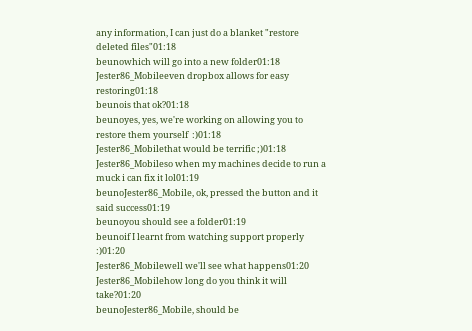any information, I can just do a blanket "restore deleted files"01:18
beunowhich will go into a new folder01:18
Jester86_Mobileeven dropbox allows for easy restoring01:18
beunois that ok?01:18
beunoyes, yes, we're working on allowing you to restore them yourself  :)01:18
Jester86_Mobilethat would be terrific ;)01:18
Jester86_Mobileso when my machines decide to run a muck i can fix it lol01:19
beunoJester86_Mobile, ok, pressed the button and it said success01:19
beunoyou should see a folder01:19
beunoif I learnt from watching support properly  :)01:20
Jester86_Mobilewell we'll see what happens01:20
Jester86_Mobilehow long do you think it will take?01:20
beunoJester86_Mobile, should be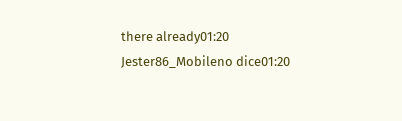there already01:20
Jester86_Mobileno dice01:20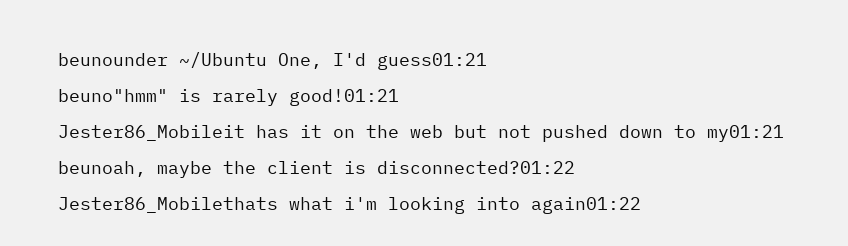beunounder ~/Ubuntu One, I'd guess01:21
beuno"hmm" is rarely good!01:21
Jester86_Mobileit has it on the web but not pushed down to my01:21
beunoah, maybe the client is disconnected?01:22
Jester86_Mobilethats what i'm looking into again01:22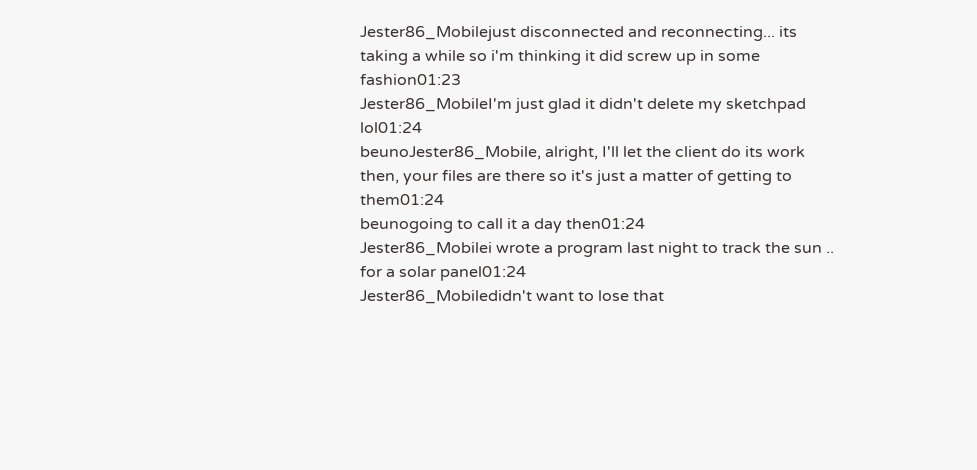Jester86_Mobilejust disconnected and reconnecting... its taking a while so i'm thinking it did screw up in some fashion01:23
Jester86_MobileI'm just glad it didn't delete my sketchpad lol01:24
beunoJester86_Mobile, alright, I'll let the client do its work then, your files are there so it's just a matter of getting to them01:24
beunogoing to call it a day then01:24
Jester86_Mobilei wrote a program last night to track the sun .. for a solar panel01:24
Jester86_Mobiledidn't want to lose that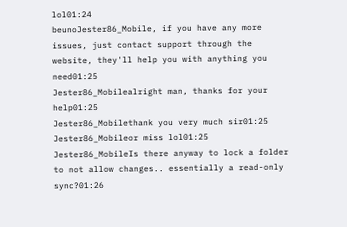lol01:24
beunoJester86_Mobile, if you have any more issues, just contact support through the website, they'll help you with anything you need01:25
Jester86_Mobilealright man, thanks for your help01:25
Jester86_Mobilethank you very much sir01:25
Jester86_Mobileor miss lol01:25
Jester86_MobileIs there anyway to lock a folder to not allow changes.. essentially a read-only sync?01:26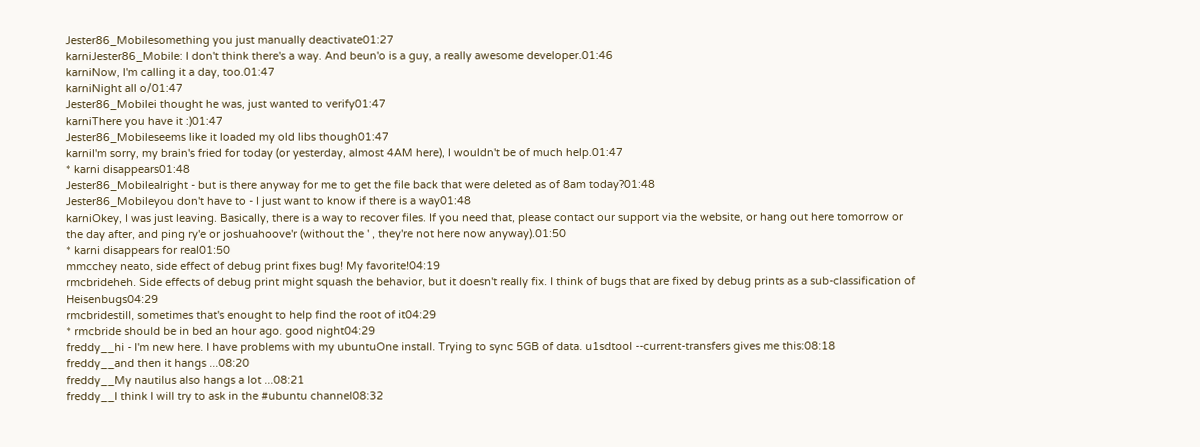Jester86_Mobilesomething you just manually deactivate01:27
karniJester86_Mobile: I don't think there's a way. And beun'o is a guy, a really awesome developer.01:46
karniNow, I'm calling it a day, too.01:47
karniNight all o/01:47
Jester86_Mobilei thought he was, just wanted to verify01:47
karniThere you have it :)01:47
Jester86_Mobileseems like it loaded my old libs though01:47
karniI'm sorry, my brain's fried for today (or yesterday, almost 4AM here), I wouldn't be of much help.01:47
* karni disappears01:48
Jester86_Mobilealright - but is there anyway for me to get the file back that were deleted as of 8am today?01:48
Jester86_Mobileyou don't have to - I just want to know if there is a way01:48
karniOkey, I was just leaving. Basically, there is a way to recover files. If you need that, please contact our support via the website, or hang out here tomorrow or the day after, and ping ry'e or joshuahoove'r (without the ' , they're not here now anyway).01:50
* karni disappears for real01:50
mmcchey neato, side effect of debug print fixes bug! My favorite!04:19
rmcbrideheh. Side effects of debug print might squash the behavior, but it doesn't really fix. I think of bugs that are fixed by debug prints as a sub-classification of Heisenbugs04:29
rmcbridestill, sometimes that's enought to help find the root of it04:29
* rmcbride should be in bed an hour ago. good night04:29
freddy__hi - I'm new here. I have problems with my ubuntuOne install. Trying to sync 5GB of data. u1sdtool --current-transfers gives me this:08:18
freddy__and then it hangs ...08:20
freddy__My nautilus also hangs a lot ...08:21
freddy__I think I will try to ask in the #ubuntu channel08:32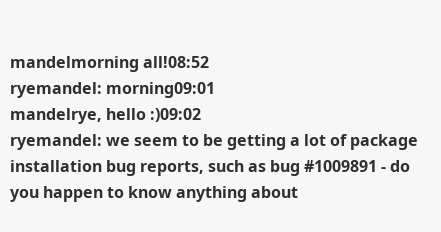mandelmorning all!08:52
ryemandel: morning09:01
mandelrye, hello :)09:02
ryemandel: we seem to be getting a lot of package installation bug reports, such as bug #1009891 - do you happen to know anything about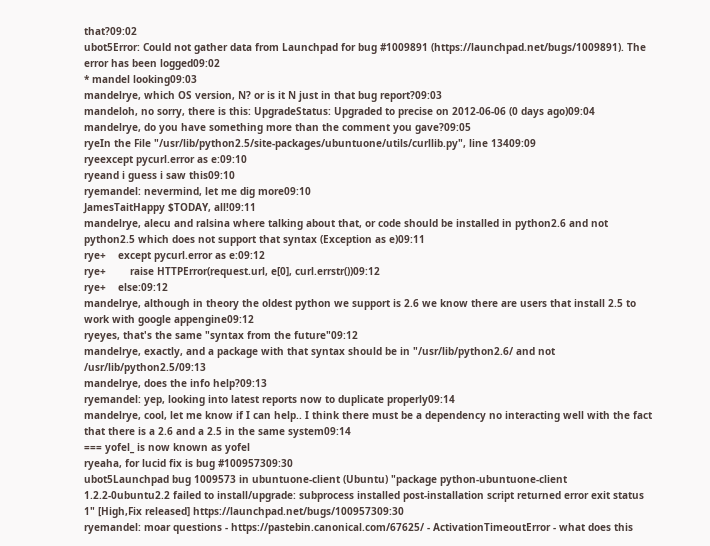that?09:02
ubot5Error: Could not gather data from Launchpad for bug #1009891 (https://launchpad.net/bugs/1009891). The error has been logged09:02
* mandel looking09:03
mandelrye, which OS version, N? or is it N just in that bug report?09:03
mandeloh, no sorry, there is this: UpgradeStatus: Upgraded to precise on 2012-06-06 (0 days ago)09:04
mandelrye, do you have something more than the comment you gave?09:05
ryeIn the File "/usr/lib/python2.5/site-packages/ubuntuone/utils/curllib.py", line 13409:09
ryeexcept pycurl.error as e:09:10
ryeand i guess i saw this09:10
ryemandel: nevermind, let me dig more09:10
JamesTaitHappy $TODAY, all!09:11
mandelrye, alecu and ralsina where talking about that, or code should be installed in python2.6 and not python2.5 which does not support that syntax (Exception as e)09:11
rye+    except pycurl.error as e:09:12
rye+        raise HTTPError(request.url, e[0], curl.errstr())09:12
rye+    else:09:12
mandelrye, although in theory the oldest python we support is 2.6 we know there are users that install 2.5 to work with google appengine09:12
ryeyes, that's the same "syntax from the future"09:12
mandelrye, exactly, and a package with that syntax should be in "/usr/lib/python2.6/ and not /usr/lib/python2.5/09:13
mandelrye, does the info help?09:13
ryemandel: yep, looking into latest reports now to duplicate properly09:14
mandelrye, cool, let me know if I can help.. I think there must be a dependency no interacting well with the fact that there is a 2.6 and a 2.5 in the same system09:14
=== yofel_ is now known as yofel
ryeaha, for lucid fix is bug #100957309:30
ubot5Launchpad bug 1009573 in ubuntuone-client (Ubuntu) "package python-ubuntuone-client 1.2.2-0ubuntu2.2 failed to install/upgrade: subprocess installed post-installation script returned error exit status 1" [High,Fix released] https://launchpad.net/bugs/100957309:30
ryemandel: moar questions - https://pastebin.canonical.com/67625/ - ActivationTimeoutError - what does this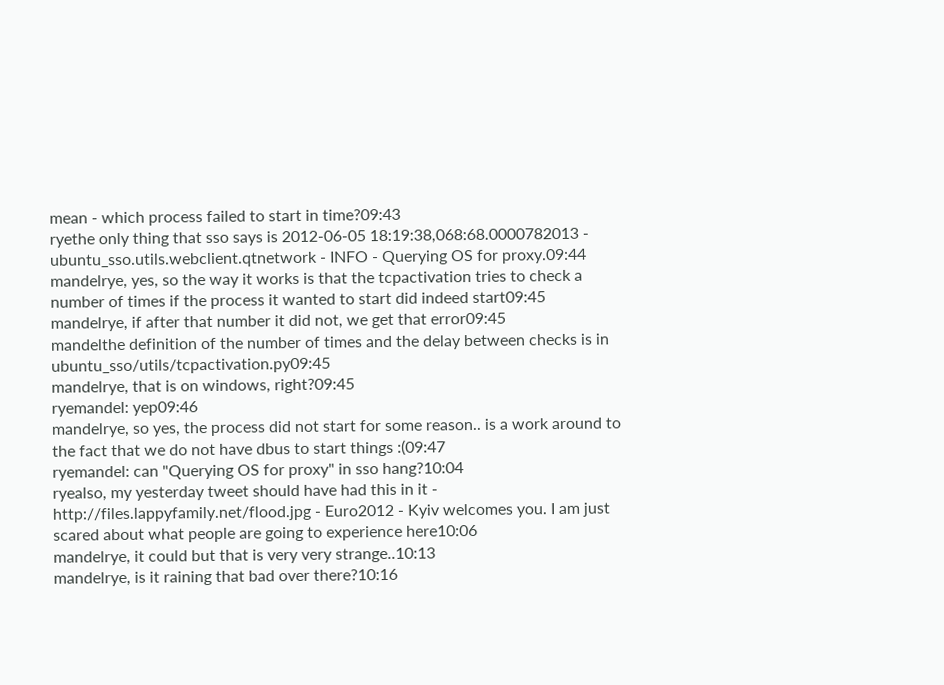mean - which process failed to start in time?09:43
ryethe only thing that sso says is 2012-06-05 18:19:38,068:68.0000782013 - ubuntu_sso.utils.webclient.qtnetwork - INFO - Querying OS for proxy.09:44
mandelrye, yes, so the way it works is that the tcpactivation tries to check a number of times if the process it wanted to start did indeed start09:45
mandelrye, if after that number it did not, we get that error09:45
mandelthe definition of the number of times and the delay between checks is in ubuntu_sso/utils/tcpactivation.py09:45
mandelrye, that is on windows, right?09:45
ryemandel: yep09:46
mandelrye, so yes, the process did not start for some reason.. is a work around to the fact that we do not have dbus to start things :(09:47
ryemandel: can "Querying OS for proxy" in sso hang?10:04
ryealso, my yesterday tweet should have had this in it - http://files.lappyfamily.net/flood.jpg - Euro2012 - Kyiv welcomes you. I am just scared about what people are going to experience here10:06
mandelrye, it could but that is very very strange..10:13
mandelrye, is it raining that bad over there?10:16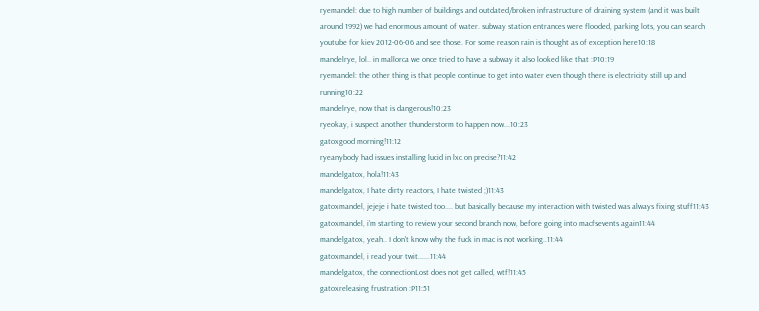ryemandel: due to high number of buildings and outdated/broken infrastructure of draining system (and it was built around 1992) we had enormous amount of water. subway station entrances were flooded, parking lots, you can search youtube for kiev 2012-06-06 and see those. For some reason rain is thought as of exception here10:18
mandelrye, lol.. in mallorca we once tried to have a subway it also looked like that :P10:19
ryemandel: the other thing is that people continue to get into water even though there is electricity still up and running10:22
mandelrye, now that is dangerous!10:23
ryeokay, i suspect another thunderstorm to happen now...10:23
gatoxgood morning!11:12
ryeanybody had issues installing lucid in lxc on precise?11:42
mandelgatox, hola!11:43
mandelgatox, I hate dirty reactors, I hate twisted ;)11:43
gatoxmandel, jejeje i hate twisted too.... but basically because my interaction with twisted was always fixing stuff11:43
gatoxmandel, i'm starting to review your second branch now, before going into macfsevents again11:44
mandelgatox, yeah.. I don't know why the fuck in mac is not working..11:44
gatoxmandel, i read your twit......11:44
mandelgatox, the connectionLost does not get called, wtf!11:45
gatoxreleasing frustration :P11:51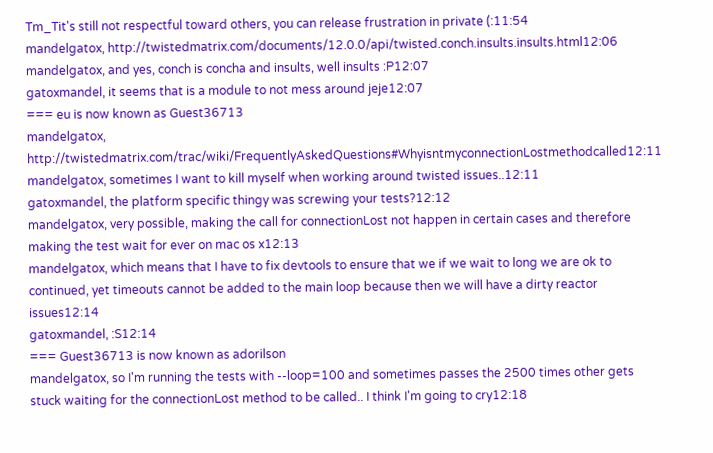Tm_Tit's still not respectful toward others, you can release frustration in private (:11:54
mandelgatox, http://twistedmatrix.com/documents/12.0.0/api/twisted.conch.insults.insults.html12:06
mandelgatox, and yes, conch is concha and insults, well insults :P12:07
gatoxmandel, it seems that is a module to not mess around jeje12:07
=== eu is now known as Guest36713
mandelgatox, http://twistedmatrix.com/trac/wiki/FrequentlyAskedQuestions#WhyisntmyconnectionLostmethodcalled12:11
mandelgatox, sometimes I want to kill myself when working around twisted issues..12:11
gatoxmandel, the platform specific thingy was screwing your tests?12:12
mandelgatox, very possible, making the call for connectionLost not happen in certain cases and therefore making the test wait for ever on mac os x12:13
mandelgatox, which means that I have to fix devtools to ensure that we if we wait to long we are ok to continued, yet timeouts cannot be added to the main loop because then we will have a dirty reactor issues12:14
gatoxmandel, :S12:14
=== Guest36713 is now known as adorilson
mandelgatox, so I'm running the tests with --loop=100 and sometimes passes the 2500 times other gets stuck waiting for the connectionLost method to be called.. I think I'm going to cry12:18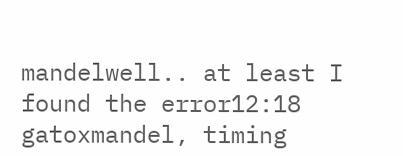mandelwell.. at least I found the error12:18
gatoxmandel, timing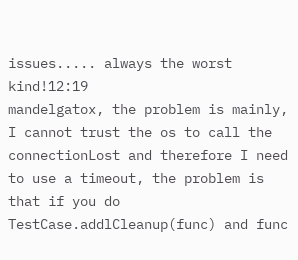issues..... always the worst kind!12:19
mandelgatox, the problem is mainly, I cannot trust the os to call the connectionLost and therefore I need to use a timeout, the problem is that if you do TestCase.addlCleanup(func) and func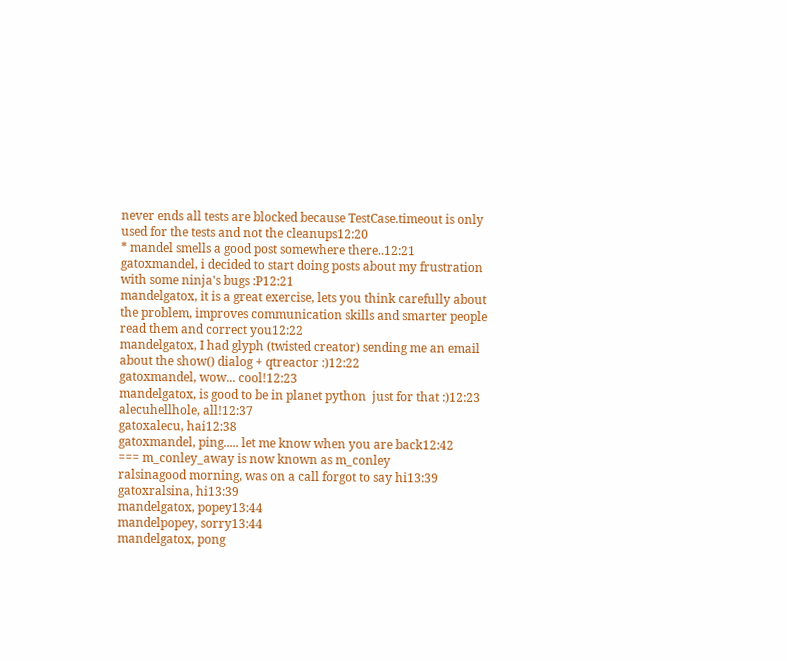never ends all tests are blocked because TestCase.timeout is only used for the tests and not the cleanups12:20
* mandel smells a good post somewhere there..12:21
gatoxmandel, i decided to start doing posts about my frustration with some ninja's bugs :P12:21
mandelgatox, it is a great exercise, lets you think carefully about the problem, improves communication skills and smarter people read them and correct you12:22
mandelgatox, I had glyph (twisted creator) sending me an email about the show() dialog + qtreactor :)12:22
gatoxmandel, wow... cool!12:23
mandelgatox, is good to be in planet python  just for that :)12:23
alecuhellhole, all!12:37
gatoxalecu, hai12:38
gatoxmandel, ping..... let me know when you are back12:42
=== m_conley_away is now known as m_conley
ralsinagood morning, was on a call forgot to say hi13:39
gatoxralsina, hi13:39
mandelgatox, popey13:44
mandelpopey, sorry13:44
mandelgatox, pong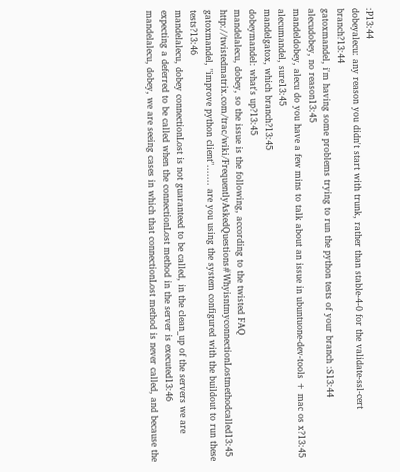:P13:44
dobeyalecu: any reason you didn't start with trunk, rather than stable-4-0 for the validate-ssl-cert branch?13:44
gatoxmandel, i'm having some problems trying to run the python tests of your branch :S13:44
alecudobey, no reason13:45
mandeldobey, alecu do you have a few mins to talk about an issue in ubuntuone-dev-tools + mac os x?13:45
alecumandel, sure13:45
mandelgatox, which branch?13:45
dobeymandel: what's up?13:45
mandelalecu, dobey, so the issue is the following, according to the twisted FAQ http://twistedmatrix.com/trac/wiki/FrequentlyAskedQuestions#WhyisntmyconnectionLostmethodcalled13:45
gatoxmandel, "improve python client"....... are you using the system configured with the buildout to run these tests?13:46
mandelalecu, dobey connectionLost is not guaranteed to be called, in the clean_up of the servers we are expecting a deferred to be called when the connectionLost method in the server is executed13:46
mandelalecu, dobey, we are seeing cases in which that connectionLost method is never called, and because the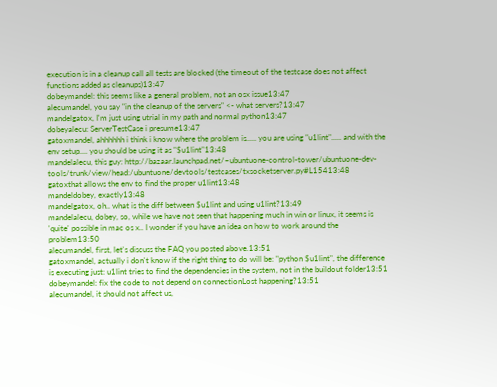execution is in a cleanup call all tests are blocked (the timeout of the testcase does not affect functions added as cleanups)13:47
dobeymandel: this seems like a general problem, not an osx issue13:47
alecumandel, you say "in the cleanup of the servers" <- what servers?13:47
mandelgatox, I'm just using utrial in my path and normal python13:47
dobeyalecu: ServerTestCase i presume13:47
gatoxmandel, ahhhhhh i think i know where the problem is..... you are using "u1lint"..... and with the env setup.... you should be using it as "$u1lint"13:48
mandelalecu, this guy: http://bazaar.launchpad.net/~ubuntuone-control-tower/ubuntuone-dev-tools/trunk/view/head:/ubuntuone/devtools/testcases/txsocketserver.py#L15413:48
gatoxthat allows the env to find the proper u1lint13:48
mandeldobey, exactly13:48
mandelgatox, oh.. what is the diff between $u1lint and using u1lint?13:49
mandelalecu, dobey, so, while we have not seen that happening much in win or linux, it seems is 'quite' possible in mac os x.. I wonder if you have an idea on how to work around the problem13:50
alecumandel, first, let's discuss the FAQ you posted above.13:51
gatoxmandel, actually i don't know if the right thing to do will be: "python $u1lint", the difference is executing just: u1lint tries to find the dependencies in the system, not in the buildout folder13:51
dobeymandel: fix the code to not depend on connectionLost happening?13:51
alecumandel, it should not affect us,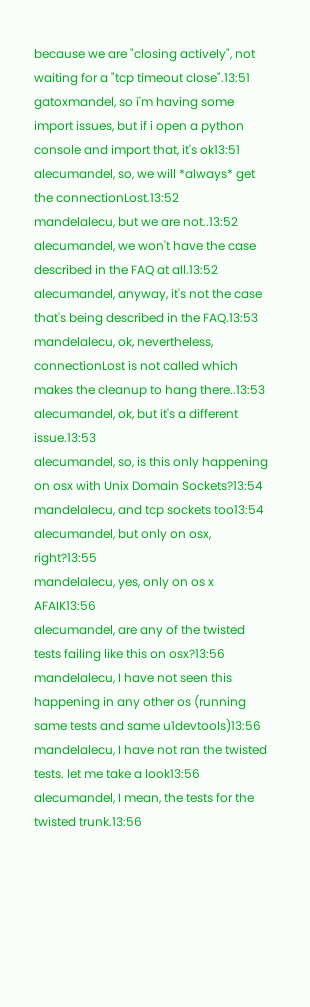because we are "closing actively", not waiting for a "tcp timeout close".13:51
gatoxmandel, so i'm having some import issues, but if i open a python console and import that, it's ok13:51
alecumandel, so, we will *always* get the connectionLost.13:52
mandelalecu, but we are not..13:52
alecumandel, we won't have the case described in the FAQ at all.13:52
alecumandel, anyway, it's not the case that's being described in the FAQ.13:53
mandelalecu, ok, nevertheless, connectionLost is not called which makes the cleanup to hang there..13:53
alecumandel, ok, but it's a different issue.13:53
alecumandel, so, is this only happening on osx with Unix Domain Sockets?13:54
mandelalecu, and tcp sockets too13:54
alecumandel, but only on osx, right?13:55
mandelalecu, yes, only on os x AFAIK13:56
alecumandel, are any of the twisted tests failing like this on osx?13:56
mandelalecu, I have not seen this happening in any other os (running same tests and same u1devtools)13:56
mandelalecu, I have not ran the twisted tests. let me take a look13:56
alecumandel, I mean, the tests for the twisted trunk.13:56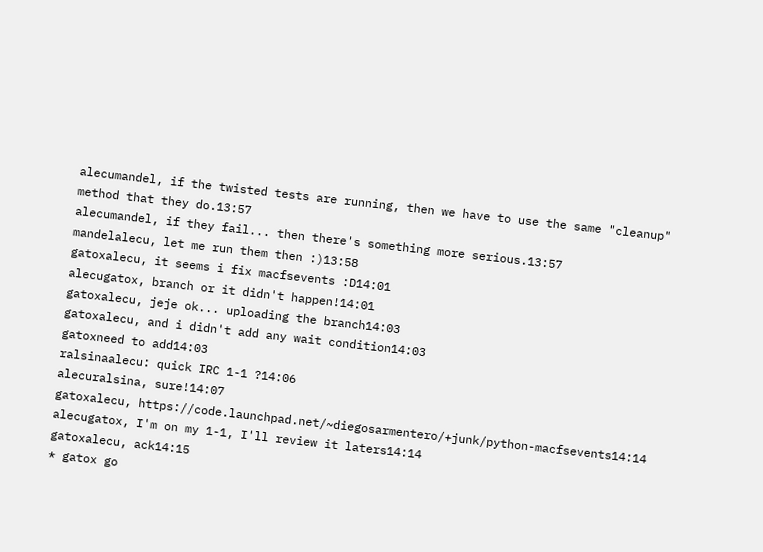alecumandel, if the twisted tests are running, then we have to use the same "cleanup" method that they do.13:57
alecumandel, if they fail... then there's something more serious.13:57
mandelalecu, let me run them then :)13:58
gatoxalecu, it seems i fix macfsevents :D14:01
alecugatox, branch or it didn't happen!14:01
gatoxalecu, jeje ok... uploading the branch14:03
gatoxalecu, and i didn't add any wait condition14:03
gatoxneed to add14:03
ralsinaalecu: quick IRC 1-1 ?14:06
alecuralsina, sure!14:07
gatoxalecu, https://code.launchpad.net/~diegosarmentero/+junk/python-macfsevents14:14
alecugatox, I'm on my 1-1, I'll review it laters14:14
gatoxalecu, ack14:15
* gatox go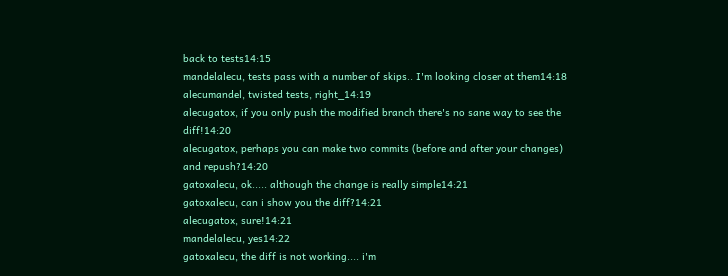back to tests14:15
mandelalecu, tests pass with a number of skips.. I'm looking closer at them14:18
alecumandel, twisted tests, right_14:19
alecugatox, if you only push the modified branch there's no sane way to see the diff!14:20
alecugatox, perhaps you can make two commits (before and after your changes) and repush?14:20
gatoxalecu, ok..... although the change is really simple14:21
gatoxalecu, can i show you the diff?14:21
alecugatox, sure!14:21
mandelalecu, yes14:22
gatoxalecu, the diff is not working.... i'm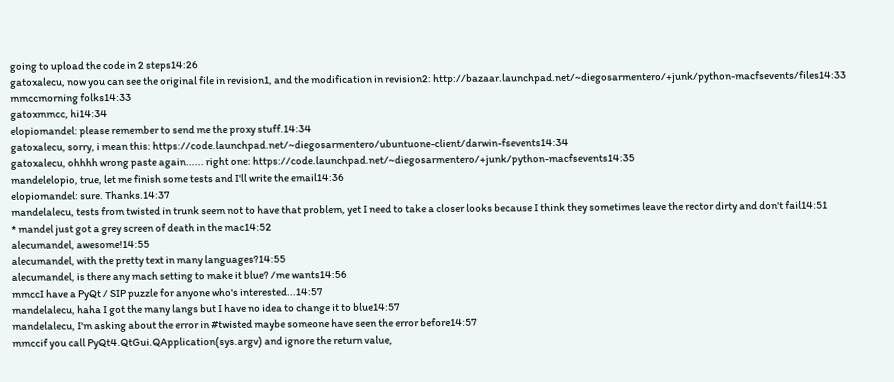going to upload the code in 2 steps14:26
gatoxalecu, now you can see the original file in revision1, and the modification in revision2: http://bazaar.launchpad.net/~diegosarmentero/+junk/python-macfsevents/files14:33
mmccmorning folks14:33
gatoxmmcc, hi14:34
elopiomandel: please remember to send me the proxy stuff.14:34
gatoxalecu, sorry, i mean this: https://code.launchpad.net/~diegosarmentero/ubuntuone-client/darwin-fsevents14:34
gatoxalecu, ohhhh wrong paste again...... right one: https://code.launchpad.net/~diegosarmentero/+junk/python-macfsevents14:35
mandelelopio, true, let me finish some tests and I'll write the email14:36
elopiomandel: sure. Thanks.14:37
mandelalecu, tests from twisted in trunk seem not to have that problem, yet I need to take a closer looks because I think they sometimes leave the rector dirty and don't fail14:51
* mandel just got a grey screen of death in the mac14:52
alecumandel, awesome!14:55
alecumandel, with the pretty text in many languages?14:55
alecumandel, is there any mach setting to make it blue? /me wants14:56
mmccI have a PyQt / SIP puzzle for anyone who's interested...14:57
mandelalecu, haha I got the many langs but I have no idea to change it to blue14:57
mandelalecu, I'm asking about the error in #twisted maybe someone have seen the error before14:57
mmccif you call PyQt4.QtGui.QApplication(sys.argv) and ignore the return value,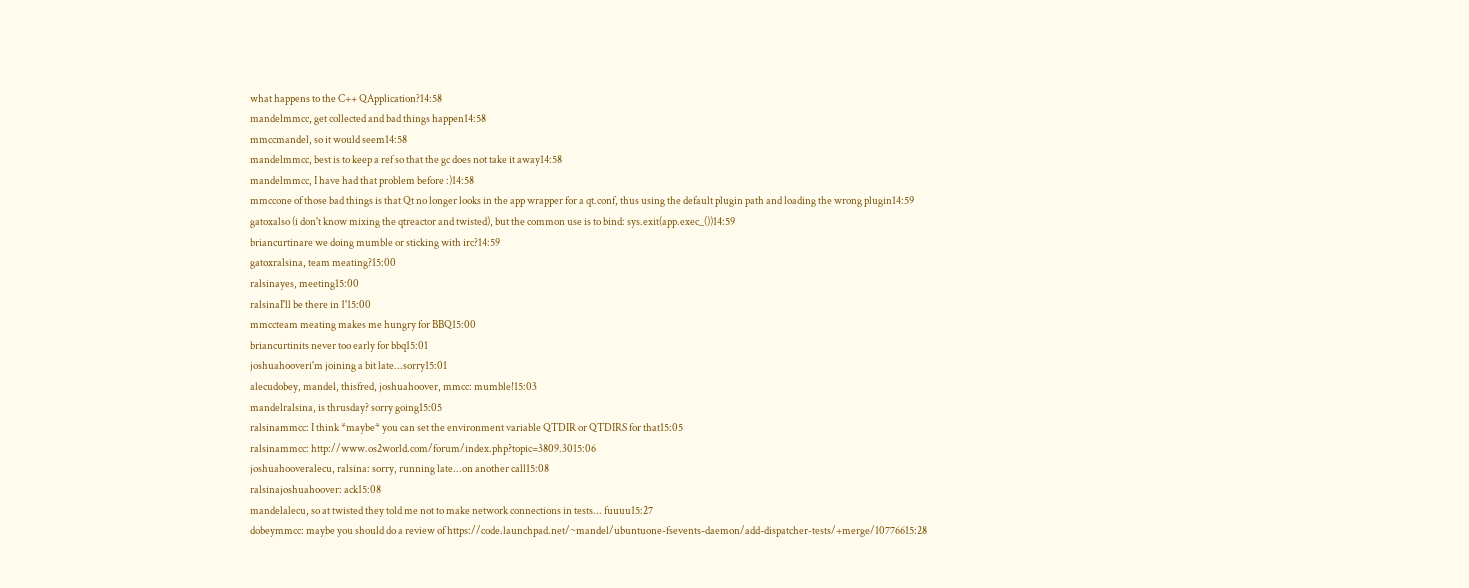what happens to the C++ QApplication?14:58
mandelmmcc, get collected and bad things happen14:58
mmccmandel, so it would seem14:58
mandelmmcc, best is to keep a ref so that the gc does not take it away14:58
mandelmmcc, I have had that problem before :)14:58
mmccone of those bad things is that Qt no longer looks in the app wrapper for a qt.conf, thus using the default plugin path and loading the wrong plugin14:59
gatoxalso (i don't know mixing the qtreactor and twisted), but the common use is to bind: sys.exit(app.exec_())14:59
briancurtinare we doing mumble or sticking with irc?14:59
gatoxralsina, team meating?15:00
ralsinayes, meeting15:00
ralsinaI'll be there in 1'15:00
mmccteam meating makes me hungry for BBQ15:00
briancurtinits never too early for bbq15:01
joshuahooveri'm joining a bit late...sorry15:01
alecudobey, mandel, thisfred, joshuahoover, mmcc: mumble!15:03
mandelralsina, is thrusday? sorry going15:05
ralsinammcc: I think *maybe* you can set the environment variable QTDIR or QTDIRS for that15:05
ralsinammcc: http://www.os2world.com/forum/index.php?topic=3809.3015:06
joshuahooveralecu, ralsina: sorry, running late...on another call15:08
ralsinajoshuahoover: ack15:08
mandelalecu, so at twisted they told me not to make network connections in tests... fuuuu15:27
dobeymmcc: maybe you should do a review of https://code.launchpad.net/~mandel/ubuntuone-fsevents-daemon/add-dispatcher-tests/+merge/10776615:28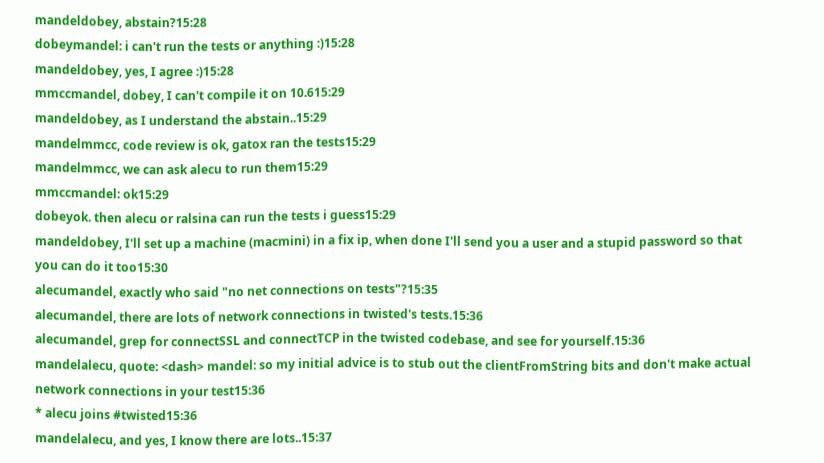mandeldobey, abstain?15:28
dobeymandel: i can't run the tests or anything :)15:28
mandeldobey, yes, I agree :)15:28
mmccmandel, dobey, I can't compile it on 10.615:29
mandeldobey, as I understand the abstain..15:29
mandelmmcc, code review is ok, gatox ran the tests15:29
mandelmmcc, we can ask alecu to run them15:29
mmccmandel: ok15:29
dobeyok. then alecu or ralsina can run the tests i guess15:29
mandeldobey, I'll set up a machine (macmini) in a fix ip, when done I'll send you a user and a stupid password so that you can do it too15:30
alecumandel, exactly who said "no net connections on tests"?15:35
alecumandel, there are lots of network connections in twisted's tests.15:36
alecumandel, grep for connectSSL and connectTCP in the twisted codebase, and see for yourself.15:36
mandelalecu, quote: <dash> mandel: so my initial advice is to stub out the clientFromString bits and don't make actual network connections in your test15:36
* alecu joins #twisted15:36
mandelalecu, and yes, I know there are lots..15:37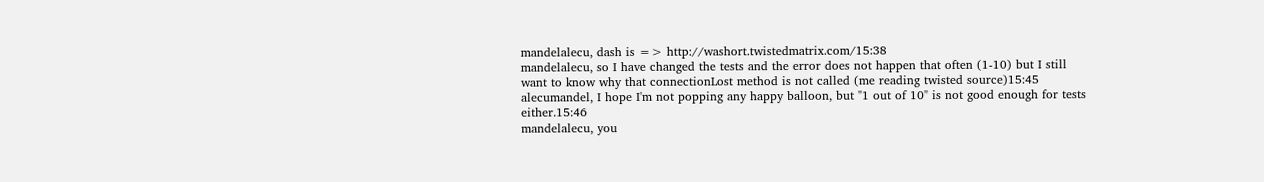mandelalecu, dash is => http://washort.twistedmatrix.com/15:38
mandelalecu, so I have changed the tests and the error does not happen that often (1-10) but I still want to know why that connectionLost method is not called (me reading twisted source)15:45
alecumandel, I hope I'm not popping any happy balloon, but "1 out of 10" is not good enough for tests either.15:46
mandelalecu, you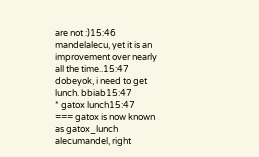are not :)15:46
mandelalecu, yet it is an improvement over nearly all the time..15:47
dobeyok, i need to get lunch. bbiab15:47
* gatox lunch15:47
=== gatox is now known as gatox_lunch
alecumandel, right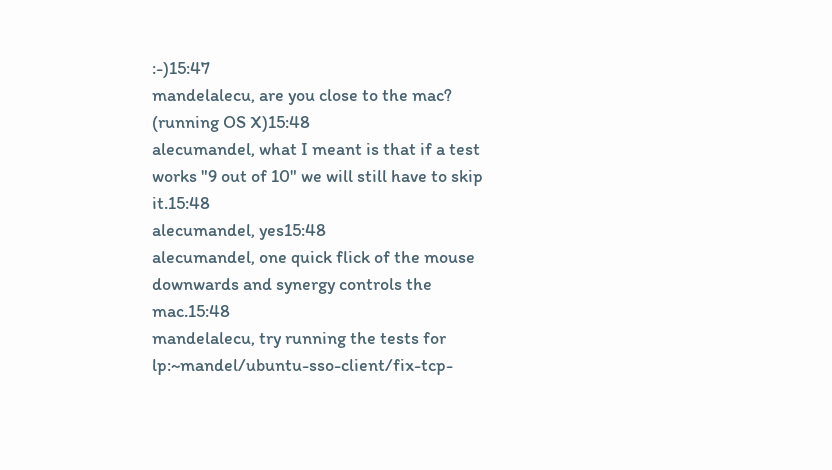:-)15:47
mandelalecu, are you close to the mac? (running OS X)15:48
alecumandel, what I meant is that if a test works "9 out of 10" we will still have to skip it.15:48
alecumandel, yes15:48
alecumandel, one quick flick of the mouse downwards and synergy controls the mac.15:48
mandelalecu, try running the tests for lp:~mandel/ubuntu-sso-client/fix-tcp-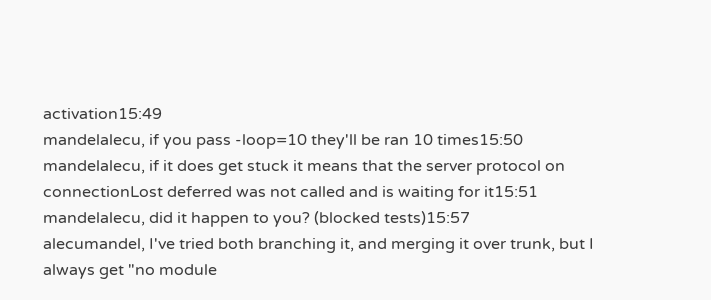activation15:49
mandelalecu, if you pass -loop=10 they'll be ran 10 times15:50
mandelalecu, if it does get stuck it means that the server protocol on connectionLost deferred was not called and is waiting for it15:51
mandelalecu, did it happen to you? (blocked tests)15:57
alecumandel, I've tried both branching it, and merging it over trunk, but I always get "no module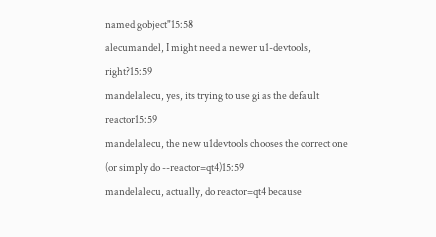named gobject"15:58
alecumandel, I might need a newer u1-devtools, right?15:59
mandelalecu, yes, its trying to use gi as the default reactor15:59
mandelalecu, the new u1devtools chooses the correct one (or simply do --reactor=qt4)15:59
mandelalecu, actually, do reactor=qt4 because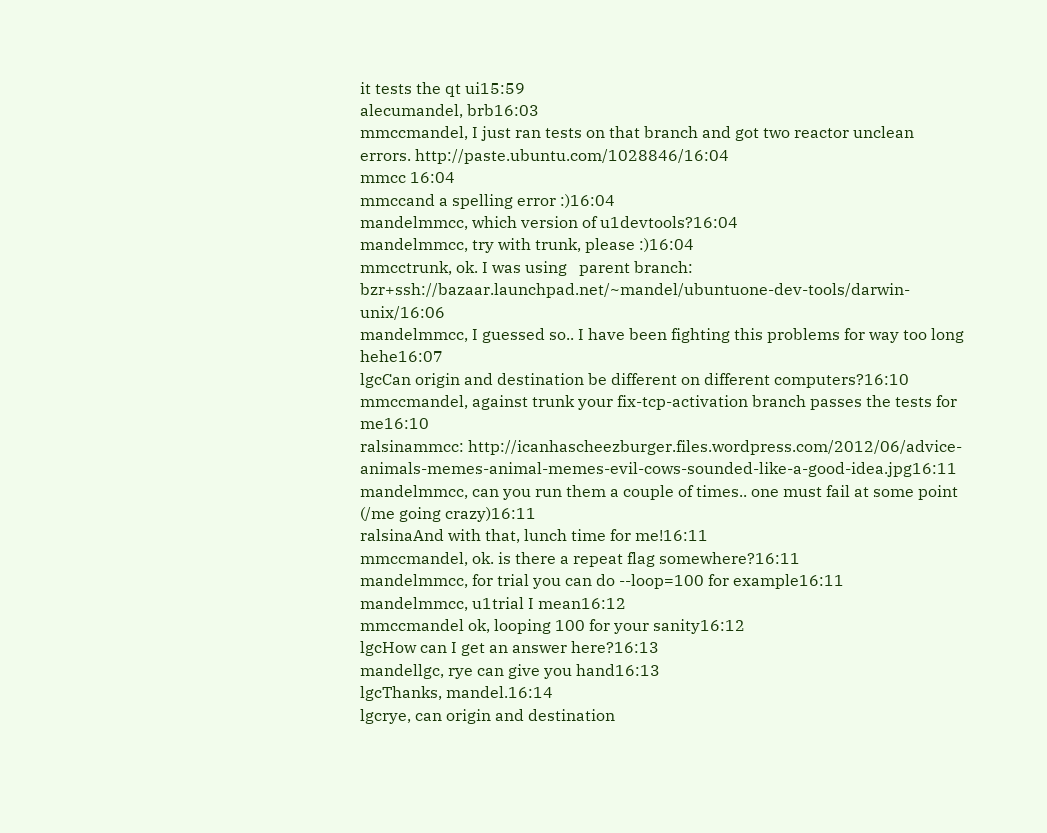it tests the qt ui15:59
alecumandel, brb16:03
mmccmandel, I just ran tests on that branch and got two reactor unclean errors. http://paste.ubuntu.com/1028846/16:04
mmcc 16:04
mmccand a spelling error :)16:04
mandelmmcc, which version of u1devtools?16:04
mandelmmcc, try with trunk, please :)16:04
mmcctrunk, ok. I was using   parent branch: bzr+ssh://bazaar.launchpad.net/~mandel/ubuntuone-dev-tools/darwin-unix/16:06
mandelmmcc, I guessed so.. I have been fighting this problems for way too long hehe16:07
lgcCan origin and destination be different on different computers?16:10
mmccmandel, against trunk your fix-tcp-activation branch passes the tests for me16:10
ralsinammcc: http://icanhascheezburger.files.wordpress.com/2012/06/advice-animals-memes-animal-memes-evil-cows-sounded-like-a-good-idea.jpg16:11
mandelmmcc, can you run them a couple of times.. one must fail at some point (/me going crazy)16:11
ralsinaAnd with that, lunch time for me!16:11
mmccmandel, ok. is there a repeat flag somewhere?16:11
mandelmmcc, for trial you can do --loop=100 for example16:11
mandelmmcc, u1trial I mean16:12
mmccmandel ok, looping 100 for your sanity16:12
lgcHow can I get an answer here?16:13
mandellgc, rye can give you hand16:13
lgcThanks, mandel.16:14
lgcrye, can origin and destination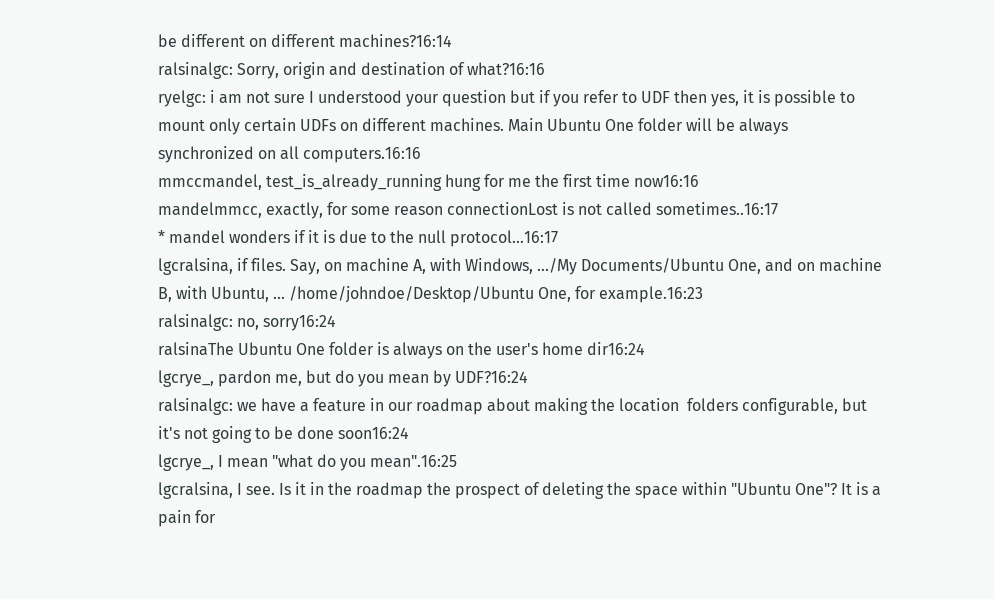be different on different machines?16:14
ralsinalgc: Sorry, origin and destination of what?16:16
ryelgc: i am not sure I understood your question but if you refer to UDF then yes, it is possible to mount only certain UDFs on different machines. Main Ubuntu One folder will be always synchronized on all computers.16:16
mmccmandel, test_is_already_running hung for me the first time now16:16
mandelmmcc, exactly, for some reason connectionLost is not called sometimes..16:17
* mandel wonders if it is due to the null protocol...16:17
lgcralsina, if files. Say, on machine A, with Windows, .../My Documents/Ubuntu One, and on machine B, with Ubuntu, ... /home/johndoe/Desktop/Ubuntu One, for example.16:23
ralsinalgc: no, sorry16:24
ralsinaThe Ubuntu One folder is always on the user's home dir16:24
lgcrye_, pardon me, but do you mean by UDF?16:24
ralsinalgc: we have a feature in our roadmap about making the location  folders configurable, but it's not going to be done soon16:24
lgcrye_, I mean "what do you mean".16:25
lgcralsina, I see. Is it in the roadmap the prospect of deleting the space within "Ubuntu One"? It is a pain for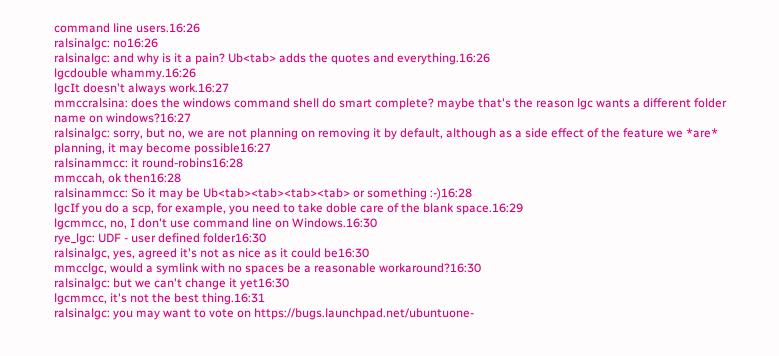command line users.16:26
ralsinalgc: no16:26
ralsinalgc: and why is it a pain? Ub<tab> adds the quotes and everything.16:26
lgcdouble whammy.16:26
lgcIt doesn't always work.16:27
mmccralsina: does the windows command shell do smart complete? maybe that's the reason lgc wants a different folder name on windows?16:27
ralsinalgc: sorry, but no, we are not planning on removing it by default, although as a side effect of the feature we *are* planning, it may become possible16:27
ralsinammcc: it round-robins16:28
mmccah, ok then16:28
ralsinammcc: So it may be Ub<tab><tab><tab><tab> or something :-)16:28
lgcIf you do a scp, for example, you need to take doble care of the blank space.16:29
lgcmmcc, no, I don't use command line on Windows.16:30
rye_lgc: UDF - user defined folder16:30
ralsinalgc, yes, agreed it's not as nice as it could be16:30
mmcclgc, would a symlink with no spaces be a reasonable workaround?16:30
ralsinalgc: but we can't change it yet16:30
lgcmmcc, it's not the best thing.16:31
ralsinalgc: you may want to vote on https://bugs.launchpad.net/ubuntuone-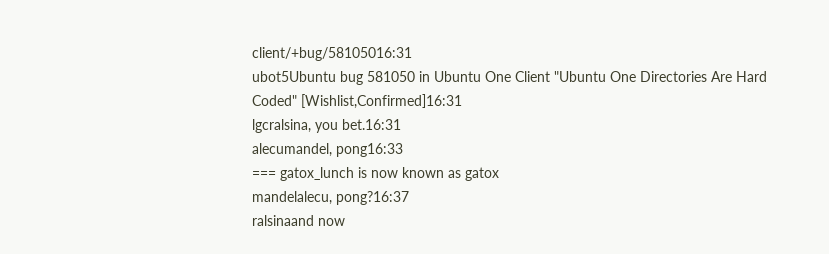client/+bug/58105016:31
ubot5Ubuntu bug 581050 in Ubuntu One Client "Ubuntu One Directories Are Hard Coded" [Wishlist,Confirmed]16:31
lgcralsina, you bet.16:31
alecumandel, pong16:33
=== gatox_lunch is now known as gatox
mandelalecu, pong?16:37
ralsinaand now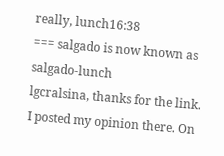really, lunch16:38
=== salgado is now known as salgado-lunch
lgcralsina, thanks for the link. I posted my opinion there. On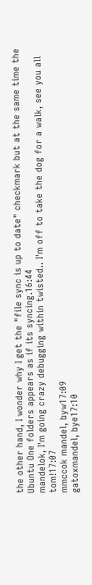the other hand, I wonder why I get the "file sync is up to date" checkmark but at the same time the Ubuntu One folders appears as if its syncing.16:44
mandelok, I'm going crazy debugging within twisted.. I'm off to take the dog for a walk, see you all tom!17:07
mmccok mandel, byw17:09
gatoxmandel, bye17:10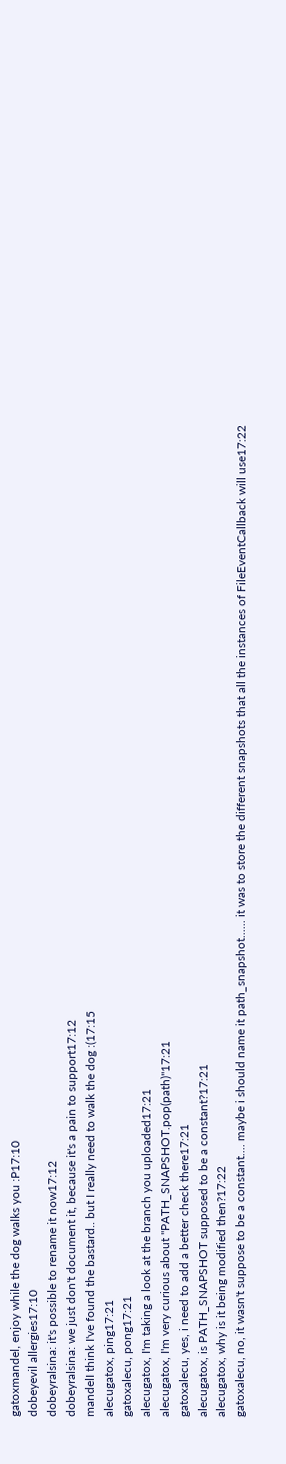gatoxmandel, enjoy while the dog walks you :P17:10
dobeyevil allergies17:10
dobeyralsina: it's possible to rename it now17:12
dobeyralsina: we just don't document it, because it's a pain to support17:12
mandelI think I've found the bastard.. but I really need to walk the dog :(17:15
alecugatox, ping17:21
gatoxalecu, pong17:21
alecugatox, I'm taking a look at the branch you uploaded17:21
alecugatox, I'm very curious about "PATH_SNAPSHOT.pop(path)"17:21
gatoxalecu, yes, i need to add a better check there17:21
alecugatox, is PATH_SNAPSHOT supposed to be a constant?17:21
alecugatox, why is it being modified then?17:22
gatoxalecu, no, it wasn't suppose to be a constant.... maybe i should name it path_snapshot...... it was to store the different snapshots that all the instances of FileEventCallback will use17:22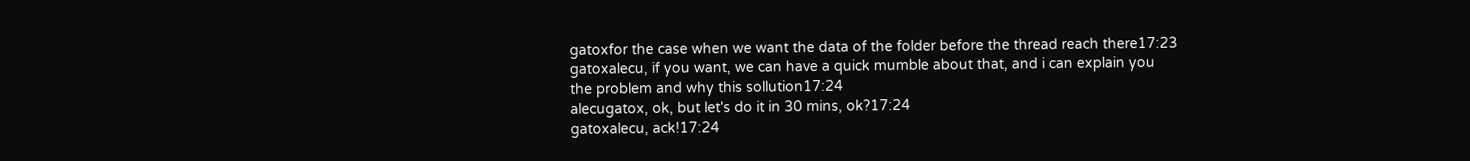gatoxfor the case when we want the data of the folder before the thread reach there17:23
gatoxalecu, if you want, we can have a quick mumble about that, and i can explain you the problem and why this sollution17:24
alecugatox, ok, but let's do it in 30 mins, ok?17:24
gatoxalecu, ack!17:24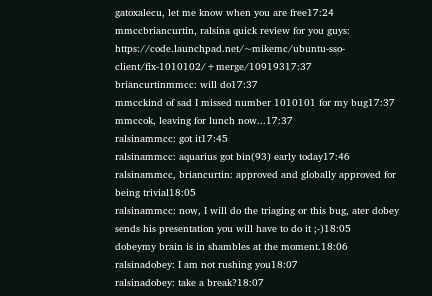gatoxalecu, let me know when you are free17:24
mmccbriancurtin, ralsina quick review for you guys: https://code.launchpad.net/~mikemc/ubuntu-sso-client/fix-1010102/+merge/10919317:37
briancurtinmmcc: will do17:37
mmcckind of sad I missed number 1010101 for my bug17:37
mmccok, leaving for lunch now...17:37
ralsinammcc: got it17:45
ralsinammcc: aquarius got bin(93) early today17:46
ralsinammcc, briancurtin: approved and globally approved for being trivial18:05
ralsinammcc: now, I will do the triaging or this bug, ater dobey sends his presentation you will have to do it ;-)18:05
dobeymy brain is in shambles at the moment.18:06
ralsinadobey: I am not rushing you18:07
ralsinadobey: take a break?18:07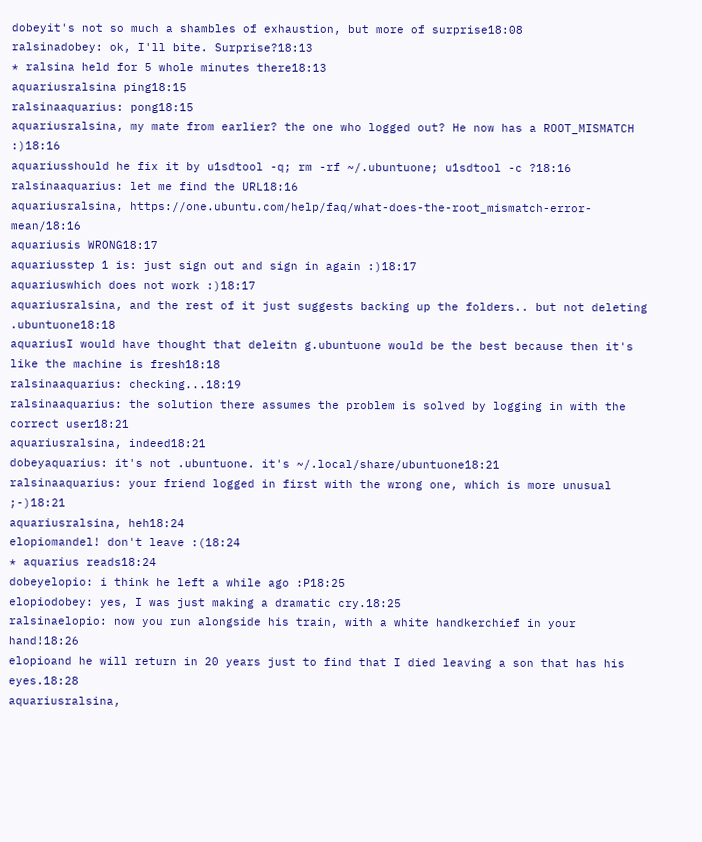dobeyit's not so much a shambles of exhaustion, but more of surprise18:08
ralsinadobey: ok, I'll bite. Surprise?18:13
* ralsina held for 5 whole minutes there18:13
aquariusralsina ping18:15
ralsinaaquarius: pong18:15
aquariusralsina, my mate from earlier? the one who logged out? He now has a ROOT_MISMATCH :)18:16
aquariusshould he fix it by u1sdtool -q; rm -rf ~/.ubuntuone; u1sdtool -c ?18:16
ralsinaaquarius: let me find the URL18:16
aquariusralsina, https://one.ubuntu.com/help/faq/what-does-the-root_mismatch-error-mean/18:16
aquariusis WRONG18:17
aquariusstep 1 is: just sign out and sign in again :)18:17
aquariuswhich does not work :)18:17
aquariusralsina, and the rest of it just suggests backing up the folders.. but not deleting .ubuntuone18:18
aquariusI would have thought that deleitn g.ubuntuone would be the best because then it's like the machine is fresh18:18
ralsinaaquarius: checking...18:19
ralsinaaquarius: the solution there assumes the problem is solved by logging in with the correct user18:21
aquariusralsina, indeed18:21
dobeyaquarius: it's not .ubuntuone. it's ~/.local/share/ubuntuone18:21
ralsinaaquarius: your friend logged in first with the wrong one, which is more unusual ;-)18:21
aquariusralsina, heh18:24
elopiomandel! don't leave :(18:24
* aquarius reads18:24
dobeyelopio: i think he left a while ago :P18:25
elopiodobey: yes, I was just making a dramatic cry.18:25
ralsinaelopio: now you run alongside his train, with a white handkerchief in your hand!18:26
elopioand he will return in 20 years just to find that I died leaving a son that has his eyes.18:28
aquariusralsina,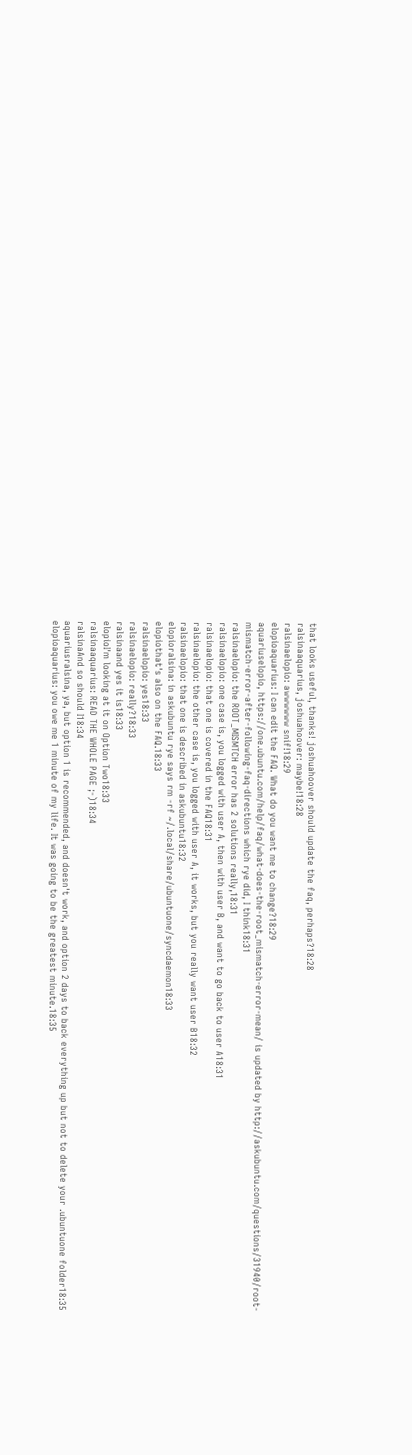that looks useful, thanks! joshuahoover should update the faq, perhaps?18:28
ralsinaaquarius, joshuahoover: maybe!18:28
ralsinaelopio: awwwwww snif!18:29
elopioaquarius: I can edit the FAQ. What do you want me to change?18:29
aquariuselopio, https://one.ubuntu.com/help/faq/what-does-the-root_mismatch-error-mean/ is updated by http://askubuntu.com/questions/31940/root-mismatch-error-after-following-faq-directions which rye did, I think18:31
ralsinaelopio: the ROOT_MISMTCH error has 2 solutions really,18:31
ralsinaelopio: one case is, you logged with user A, then with user B, and want to go back to user A18:31
ralsinaelopio: that one is covered in the FAQ18:31
ralsinaelopio: the other case is, you logged with user A, it works, but you really want user B18:32
ralsinaelopio: that one is described in askubuntu18:32
elopioralsina: in askubuntu rye says rm -rf ~/.local/share/ubuntuone/syncdaemon18:33
elopiothat's also on the FAQ.18:33
ralsinaelopio: yes18:33
ralsinaelopio: really?18:33
ralsinaand yes it is18:33
elopioI'm looking at it on Option Two18:33
ralsinaaquarius: READ THE WHOLE PAGE ;-)18:34
ralsinaAnd so should I18:34
aquariusralsina, ya, but option 1 is recommended, and doesn't work, and option 2 days to back everything up but not to delete your .ubuntuone folder18:35
elopioaquarius: you owe me 1 minute of my life. It was going to be the greatest minute.18:35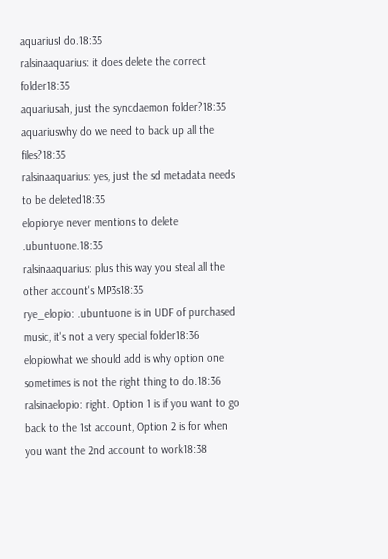aquariusI do.18:35
ralsinaaquarius: it does delete the correct folder18:35
aquariusah, just the syncdaemon folder?18:35
aquariuswhy do we need to back up all the files?18:35
ralsinaaquarius: yes, just the sd metadata needs to be deleted18:35
elopiorye never mentions to delete .ubuntuone.18:35
ralsinaaquarius: plus this way you steal all the other account's MP3s18:35
rye_elopio: .ubuntuone is in UDF of purchased music, it's not a very special folder18:36
elopiowhat we should add is why option one sometimes is not the right thing to do.18:36
ralsinaelopio: right. Option 1 is if you want to go back to the 1st account, Option 2 is for when you want the 2nd account to work18:38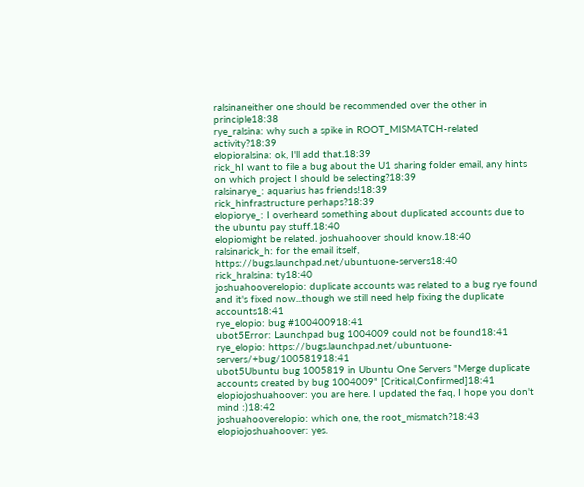ralsinaneither one should be recommended over the other in principle18:38
rye_ralsina: why such a spike in ROOT_MISMATCH-related activity?18:39
elopioralsina: ok, I'll add that.18:39
rick_hI want to file a bug about the U1 sharing folder email, any hints on which project I should be selecting?18:39
ralsinarye_: aquarius has friends!18:39
rick_hinfrastructure perhaps?18:39
elopiorye_: I overheard something about duplicated accounts due to the ubuntu pay stuff.18:40
elopiomight be related. joshuahoover should know.18:40
ralsinarick_h: for the email itself, https://bugs.launchpad.net/ubuntuone-servers18:40
rick_hralsina: ty18:40
joshuahooverelopio: duplicate accounts was related to a bug rye found and it's fixed now...though we still need help fixing the duplicate accounts18:41
rye_elopio: bug #100400918:41
ubot5Error: Launchpad bug 1004009 could not be found18:41
rye_elopio: https://bugs.launchpad.net/ubuntuone-servers/+bug/100581918:41
ubot5Ubuntu bug 1005819 in Ubuntu One Servers "Merge duplicate accounts created by bug 1004009" [Critical,Confirmed]18:41
elopiojoshuahoover: you are here. I updated the faq, I hope you don't mind :)18:42
joshuahooverelopio: which one, the root_mismatch?18:43
elopiojoshuahoover: yes.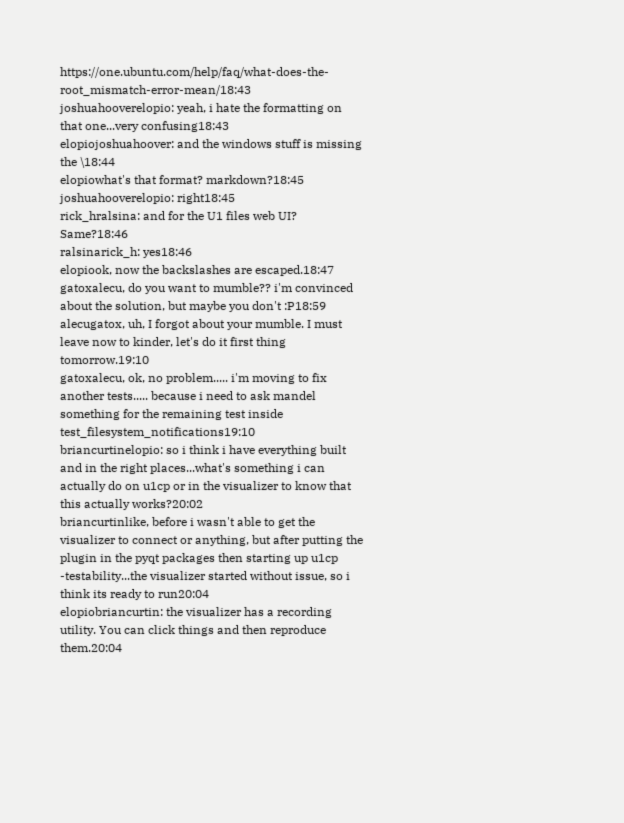https://one.ubuntu.com/help/faq/what-does-the-root_mismatch-error-mean/18:43
joshuahooverelopio: yeah, i hate the formatting on that one...very confusing18:43
elopiojoshuahoover: and the windows stuff is missing the \18:44
elopiowhat's that format? markdown?18:45
joshuahooverelopio: right18:45
rick_hralsina: and for the U1 files web UI? Same?18:46
ralsinarick_h: yes18:46
elopiook, now the backslashes are escaped.18:47
gatoxalecu, do you want to mumble?? i'm convinced about the solution, but maybe you don't :P18:59
alecugatox, uh, I forgot about your mumble. I must leave now to kinder, let's do it first thing tomorrow.19:10
gatoxalecu, ok, no problem..... i'm moving to fix another tests..... because i need to ask mandel something for the remaining test inside test_filesystem_notifications19:10
briancurtinelopio: so i think i have everything built and in the right places...what's something i can actually do on u1cp or in the visualizer to know that this actually works?20:02
briancurtinlike, before i wasn't able to get the visualizer to connect or anything, but after putting the plugin in the pyqt packages then starting up u1cp -testability...the visualizer started without issue, so i think its ready to run20:04
elopiobriancurtin: the visualizer has a recording utility. You can click things and then reproduce them.20:04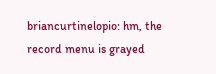briancurtinelopio: hm, the record menu is grayed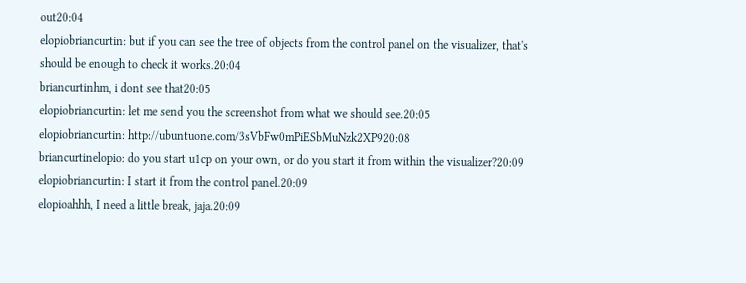out20:04
elopiobriancurtin: but if you can see the tree of objects from the control panel on the visualizer, that's should be enough to check it works.20:04
briancurtinhm, i dont see that20:05
elopiobriancurtin: let me send you the screenshot from what we should see.20:05
elopiobriancurtin: http://ubuntuone.com/3sVbFw0mPiESbMuNzk2XP920:08
briancurtinelopio: do you start u1cp on your own, or do you start it from within the visualizer?20:09
elopiobriancurtin: I start it from the control panel.20:09
elopioahhh, I need a little break, jaja.20:09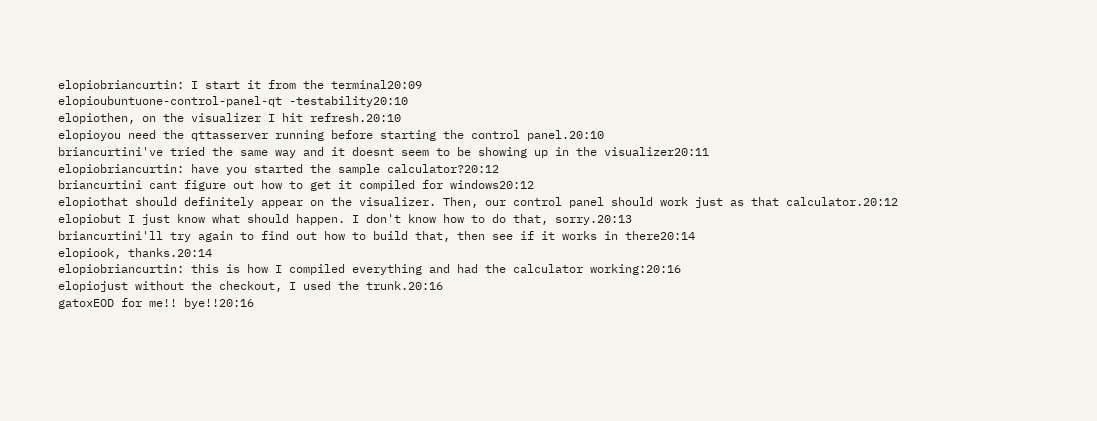elopiobriancurtin: I start it from the terminal20:09
elopioubuntuone-control-panel-qt -testability20:10
elopiothen, on the visualizer I hit refresh.20:10
elopioyou need the qttasserver running before starting the control panel.20:10
briancurtini've tried the same way and it doesnt seem to be showing up in the visualizer20:11
elopiobriancurtin: have you started the sample calculator?20:12
briancurtini cant figure out how to get it compiled for windows20:12
elopiothat should definitely appear on the visualizer. Then, our control panel should work just as that calculator.20:12
elopiobut I just know what should happen. I don't know how to do that, sorry.20:13
briancurtini'll try again to find out how to build that, then see if it works in there20:14
elopiook, thanks.20:14
elopiobriancurtin: this is how I compiled everything and had the calculator working:20:16
elopiojust without the checkout, I used the trunk.20:16
gatoxEOD for me!! bye!!20:16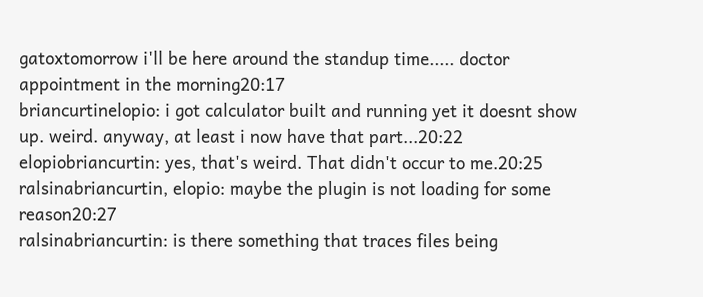gatoxtomorrow i'll be here around the standup time..... doctor appointment in the morning20:17
briancurtinelopio: i got calculator built and running yet it doesnt show up. weird. anyway, at least i now have that part...20:22
elopiobriancurtin: yes, that's weird. That didn't occur to me.20:25
ralsinabriancurtin, elopio: maybe the plugin is not loading for some reason20:27
ralsinabriancurtin: is there something that traces files being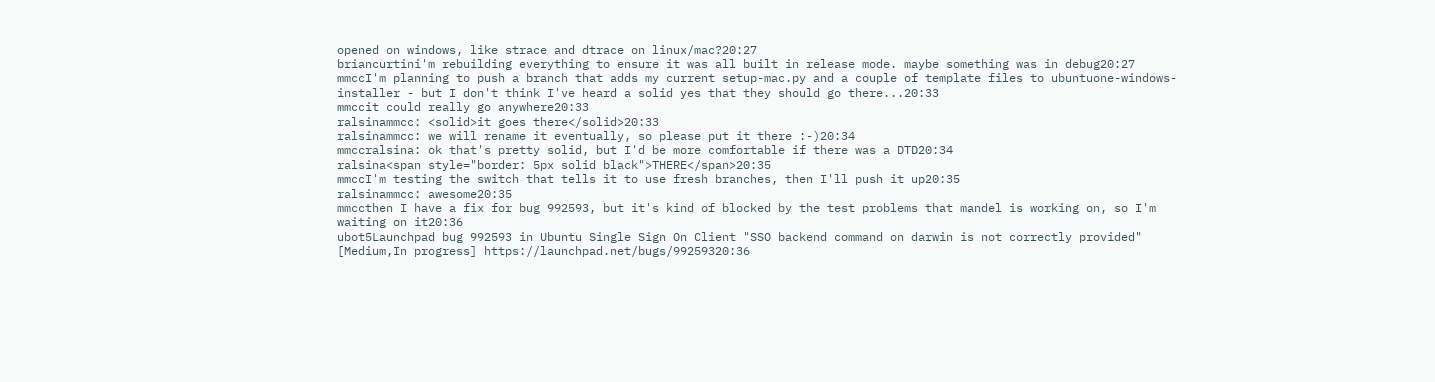opened on windows, like strace and dtrace on linux/mac?20:27
briancurtini'm rebuilding everything to ensure it was all built in release mode. maybe something was in debug20:27
mmccI'm planning to push a branch that adds my current setup-mac.py and a couple of template files to ubuntuone-windows-installer - but I don't think I've heard a solid yes that they should go there...20:33
mmccit could really go anywhere20:33
ralsinammcc: <solid>it goes there</solid>20:33
ralsinammcc: we will rename it eventually, so please put it there :-)20:34
mmccralsina: ok that's pretty solid, but I'd be more comfortable if there was a DTD20:34
ralsina<span style="border: 5px solid black">THERE</span>20:35
mmccI'm testing the switch that tells it to use fresh branches, then I'll push it up20:35
ralsinammcc: awesome20:35
mmccthen I have a fix for bug 992593, but it's kind of blocked by the test problems that mandel is working on, so I'm waiting on it20:36
ubot5Launchpad bug 992593 in Ubuntu Single Sign On Client "SSO backend command on darwin is not correctly provided" [Medium,In progress] https://launchpad.net/bugs/99259320:36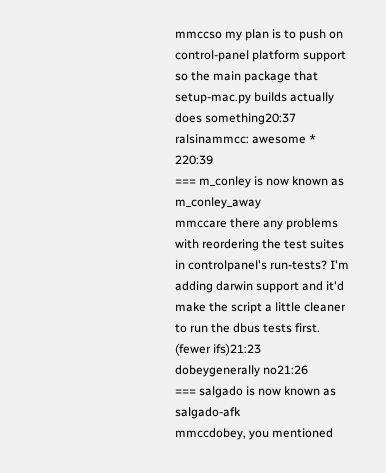mmccso my plan is to push on control-panel platform support so the main package that setup-mac.py builds actually does something20:37
ralsinammcc: awesome * 220:39
=== m_conley is now known as m_conley_away
mmccare there any problems with reordering the test suites in controlpanel's run-tests? I'm adding darwin support and it'd make the script a little cleaner to run the dbus tests first. (fewer ifs)21:23
dobeygenerally no21:26
=== salgado is now known as salgado-afk
mmccdobey, you mentioned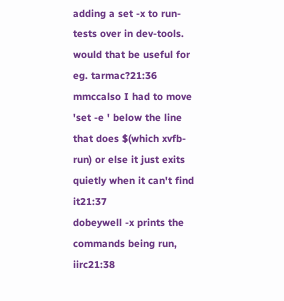adding a set -x to run-tests over in dev-tools. would that be useful for eg. tarmac?21:36
mmccalso I had to move 'set -e ' below the line that does $(which xvfb-run) or else it just exits quietly when it can't find it21:37
dobeywell -x prints the commands being run, iirc21:38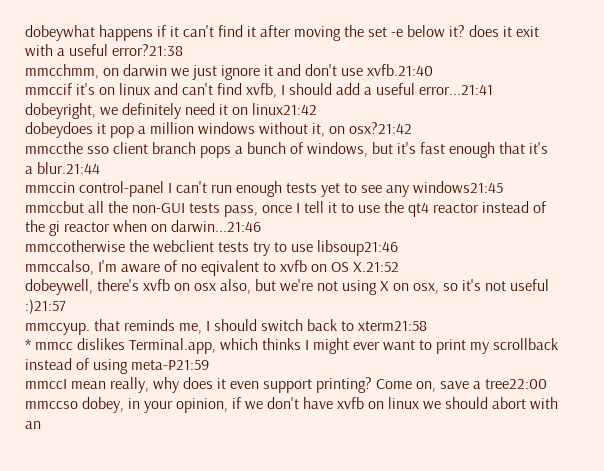dobeywhat happens if it can't find it after moving the set -e below it? does it exit with a useful error?21:38
mmcchmm, on darwin we just ignore it and don't use xvfb.21:40
mmccif it's on linux and can't find xvfb, I should add a useful error...21:41
dobeyright, we definitely need it on linux21:42
dobeydoes it pop a million windows without it, on osx?21:42
mmccthe sso client branch pops a bunch of windows, but it's fast enough that it's a blur.21:44
mmccin control-panel I can't run enough tests yet to see any windows21:45
mmccbut all the non-GUI tests pass, once I tell it to use the qt4 reactor instead of the gi reactor when on darwin...21:46
mmccotherwise the webclient tests try to use libsoup21:46
mmccalso, I'm aware of no eqivalent to xvfb on OS X.21:52
dobeywell, there's xvfb on osx also, but we're not using X on osx, so it's not useful :)21:57
mmccyup. that reminds me, I should switch back to xterm21:58
* mmcc dislikes Terminal.app, which thinks I might ever want to print my scrollback instead of using meta-P21:59
mmccI mean really, why does it even support printing? Come on, save a tree22:00
mmccso dobey, in your opinion, if we don't have xvfb on linux we should abort with an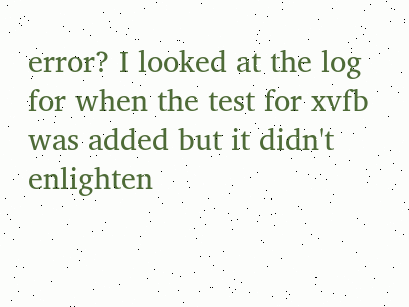error? I looked at the log for when the test for xvfb was added but it didn't enlighten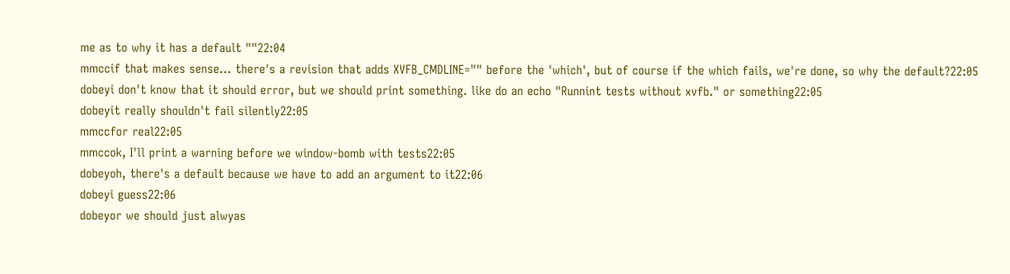me as to why it has a default ""22:04
mmccif that makes sense... there's a revision that adds XVFB_CMDLINE="" before the 'which', but of course if the which fails, we're done, so why the default?22:05
dobeyi don't know that it should error, but we should print something. like do an echo "Runnint tests without xvfb." or something22:05
dobeyit really shouldn't fail silently22:05
mmccfor real22:05
mmccok, I'll print a warning before we window-bomb with tests22:05
dobeyoh, there's a default because we have to add an argument to it22:06
dobeyi guess22:06
dobeyor we should just alwyas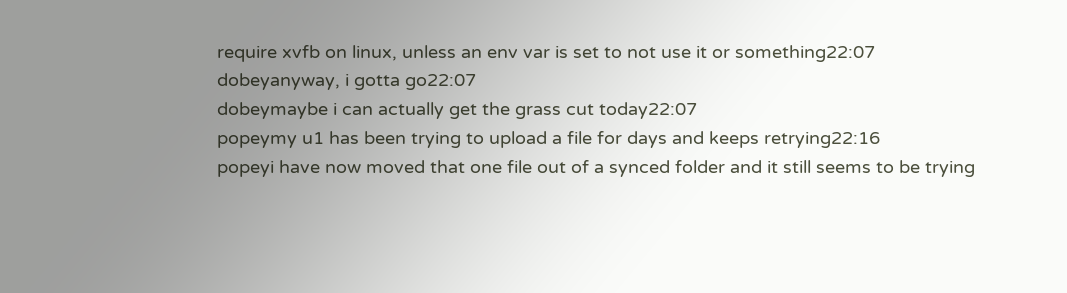require xvfb on linux, unless an env var is set to not use it or something22:07
dobeyanyway, i gotta go22:07
dobeymaybe i can actually get the grass cut today22:07
popeymy u1 has been trying to upload a file for days and keeps retrying22:16
popeyi have now moved that one file out of a synced folder and it still seems to be trying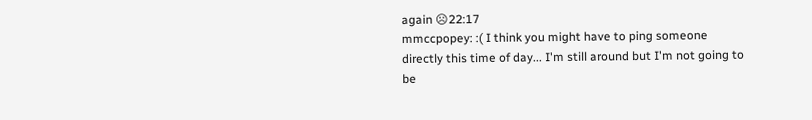again ☹22:17
mmccpopey: :( I think you might have to ping someone directly this time of day... I'm still around but I'm not going to be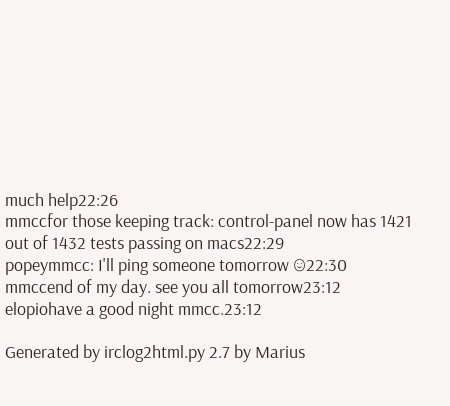much help22:26
mmccfor those keeping track: control-panel now has 1421 out of 1432 tests passing on macs22:29
popeymmcc: I'll ping someone tomorrow ☺22:30
mmccend of my day. see you all tomorrow23:12
elopiohave a good night mmcc.23:12

Generated by irclog2html.py 2.7 by Marius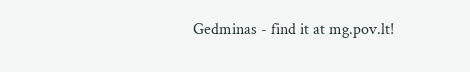Gedminas - find it at mg.pov.lt!